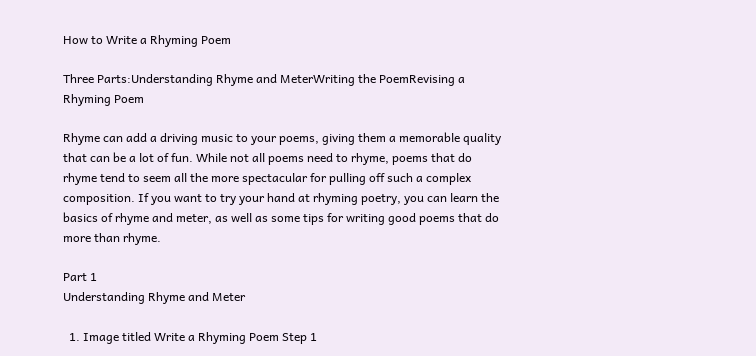How to Write a Rhyming Poem

Three Parts:Understanding Rhyme and MeterWriting the PoemRevising a Rhyming Poem

Rhyme can add a driving music to your poems, giving them a memorable quality that can be a lot of fun. While not all poems need to rhyme, poems that do rhyme tend to seem all the more spectacular for pulling off such a complex composition. If you want to try your hand at rhyming poetry, you can learn the basics of rhyme and meter, as well as some tips for writing good poems that do more than rhyme.

Part 1
Understanding Rhyme and Meter

  1. Image titled Write a Rhyming Poem Step 1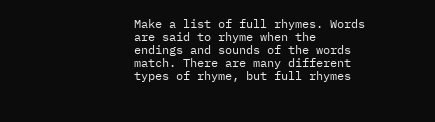Make a list of full rhymes. Words are said to rhyme when the endings and sounds of the words match. There are many different types of rhyme, but full rhymes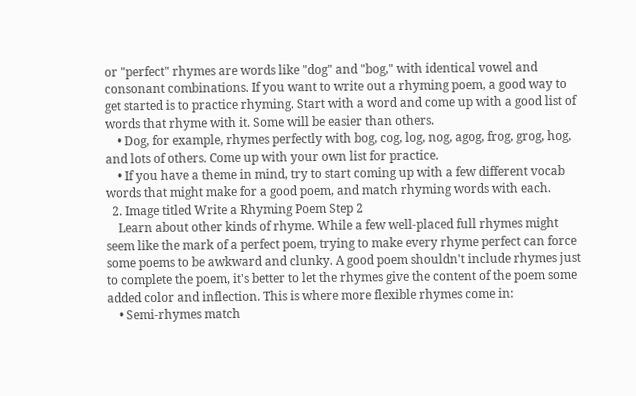or "perfect" rhymes are words like "dog" and "bog," with identical vowel and consonant combinations. If you want to write out a rhyming poem, a good way to get started is to practice rhyming. Start with a word and come up with a good list of words that rhyme with it. Some will be easier than others.
    • Dog, for example, rhymes perfectly with bog, cog, log, nog, agog, frog, grog, hog, and lots of others. Come up with your own list for practice.
    • If you have a theme in mind, try to start coming up with a few different vocab words that might make for a good poem, and match rhyming words with each.
  2. Image titled Write a Rhyming Poem Step 2
    Learn about other kinds of rhyme. While a few well-placed full rhymes might seem like the mark of a perfect poem, trying to make every rhyme perfect can force some poems to be awkward and clunky. A good poem shouldn't include rhymes just to complete the poem, it's better to let the rhymes give the content of the poem some added color and inflection. This is where more flexible rhymes come in:
    • Semi-rhymes match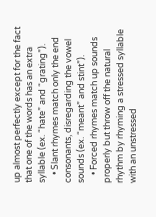up almost perfectly except for the fact that one of the words has an extra syllable (ex. “hate” and “grating”).
    • Slant rhymes match only the end consonants, disregarding the vowel sounds (ex. “meant” and stint”).
    • Forced rhymes match up sounds properly but throw off the natural rhythm by rhyming a stressed syllable with an unstressed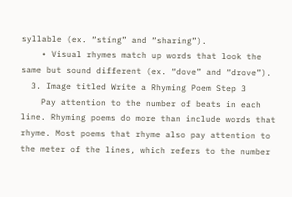syllable (ex. “stíng” and “sharing”).
    • Visual rhymes match up words that look the same but sound different (ex. “dove” and “drove”).
  3. Image titled Write a Rhyming Poem Step 3
    Pay attention to the number of beats in each line. Rhyming poems do more than include words that rhyme. Most poems that rhyme also pay attention to the meter of the lines, which refers to the number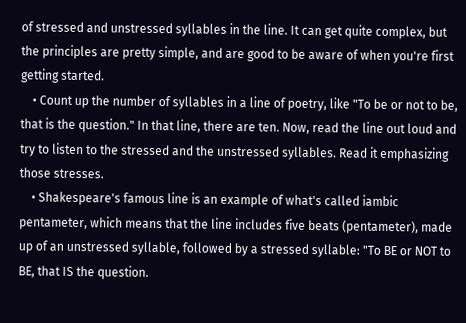of stressed and unstressed syllables in the line. It can get quite complex, but the principles are pretty simple, and are good to be aware of when you're first getting started.
    • Count up the number of syllables in a line of poetry, like "To be or not to be, that is the question." In that line, there are ten. Now, read the line out loud and try to listen to the stressed and the unstressed syllables. Read it emphasizing those stresses.
    • Shakespeare's famous line is an example of what's called iambic pentameter, which means that the line includes five beats (pentameter), made up of an unstressed syllable, followed by a stressed syllable: "To BE or NOT to BE, that IS the question.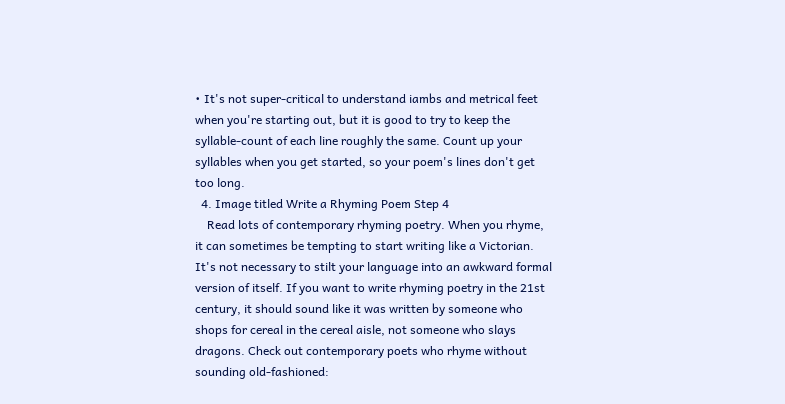• It's not super-critical to understand iambs and metrical feet when you're starting out, but it is good to try to keep the syllable-count of each line roughly the same. Count up your syllables when you get started, so your poem's lines don't get too long.
  4. Image titled Write a Rhyming Poem Step 4
    Read lots of contemporary rhyming poetry. When you rhyme, it can sometimes be tempting to start writing like a Victorian. It's not necessary to stilt your language into an awkward formal version of itself. If you want to write rhyming poetry in the 21st century, it should sound like it was written by someone who shops for cereal in the cereal aisle, not someone who slays dragons. Check out contemporary poets who rhyme without sounding old-fashioned: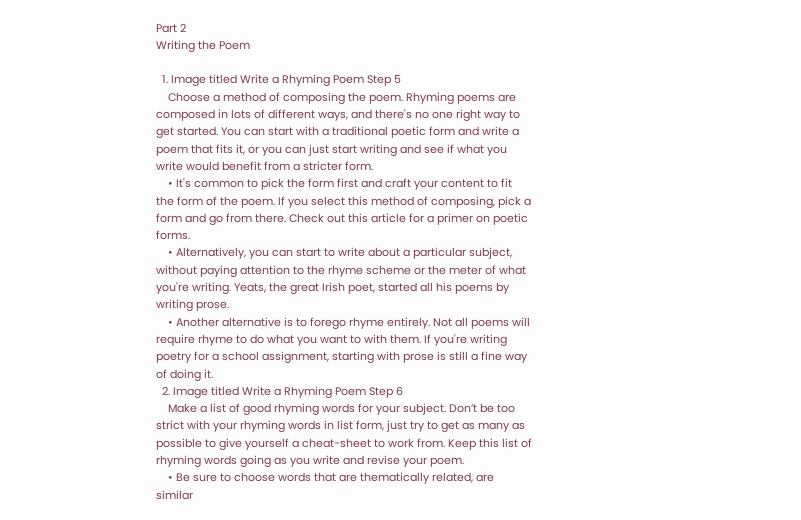Part 2
Writing the Poem

  1. Image titled Write a Rhyming Poem Step 5
    Choose a method of composing the poem. Rhyming poems are composed in lots of different ways, and there's no one right way to get started. You can start with a traditional poetic form and write a poem that fits it, or you can just start writing and see if what you write would benefit from a stricter form.
    • It's common to pick the form first and craft your content to fit the form of the poem. If you select this method of composing, pick a form and go from there. Check out this article for a primer on poetic forms.
    • Alternatively, you can start to write about a particular subject, without paying attention to the rhyme scheme or the meter of what you're writing. Yeats, the great Irish poet, started all his poems by writing prose.
    • Another alternative is to forego rhyme entirely. Not all poems will require rhyme to do what you want to with them. If you're writing poetry for a school assignment, starting with prose is still a fine way of doing it.
  2. Image titled Write a Rhyming Poem Step 6
    Make a list of good rhyming words for your subject. Don’t be too strict with your rhyming words in list form, just try to get as many as possible to give yourself a cheat-sheet to work from. Keep this list of rhyming words going as you write and revise your poem.
    • Be sure to choose words that are thematically related, are similar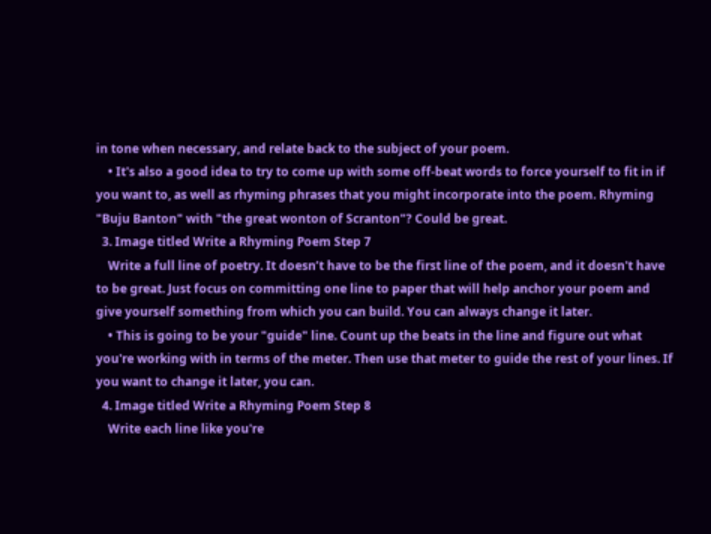in tone when necessary, and relate back to the subject of your poem.
    • It's also a good idea to try to come up with some off-beat words to force yourself to fit in if you want to, as well as rhyming phrases that you might incorporate into the poem. Rhyming "Buju Banton" with "the great wonton of Scranton"? Could be great.
  3. Image titled Write a Rhyming Poem Step 7
    Write a full line of poetry. It doesn’t have to be the first line of the poem, and it doesn't have to be great. Just focus on committing one line to paper that will help anchor your poem and give yourself something from which you can build. You can always change it later.
    • This is going to be your "guide" line. Count up the beats in the line and figure out what you're working with in terms of the meter. Then use that meter to guide the rest of your lines. If you want to change it later, you can.
  4. Image titled Write a Rhyming Poem Step 8
    Write each line like you're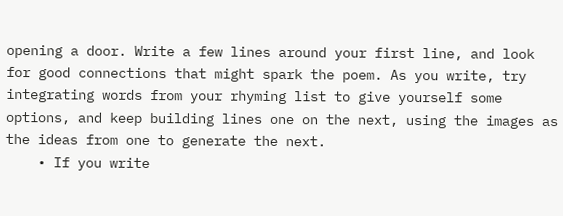opening a door. Write a few lines around your first line, and look for good connections that might spark the poem. As you write, try integrating words from your rhyming list to give yourself some options, and keep building lines one on the next, using the images as the ideas from one to generate the next.
    • If you write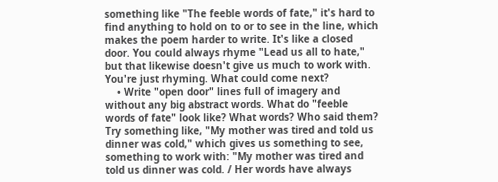something like "The feeble words of fate," it's hard to find anything to hold on to or to see in the line, which makes the poem harder to write. It's like a closed door. You could always rhyme "Lead us all to hate," but that likewise doesn't give us much to work with. You're just rhyming. What could come next?
    • Write "open door" lines full of imagery and without any big abstract words. What do "feeble words of fate" look like? What words? Who said them? Try something like, "My mother was tired and told us dinner was cold," which gives us something to see, something to work with: "My mother was tired and told us dinner was cold. / Her words have always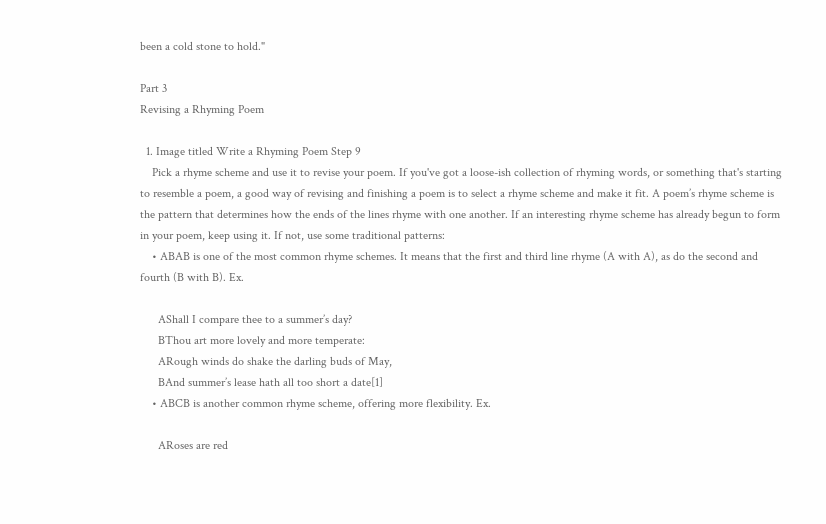been a cold stone to hold."

Part 3
Revising a Rhyming Poem

  1. Image titled Write a Rhyming Poem Step 9
    Pick a rhyme scheme and use it to revise your poem. If you've got a loose-ish collection of rhyming words, or something that's starting to resemble a poem, a good way of revising and finishing a poem is to select a rhyme scheme and make it fit. A poem’s rhyme scheme is the pattern that determines how the ends of the lines rhyme with one another. If an interesting rhyme scheme has already begun to form in your poem, keep using it. If not, use some traditional patterns:
    • ABAB is one of the most common rhyme schemes. It means that the first and third line rhyme (A with A), as do the second and fourth (B with B). Ex.

      AShall I compare thee to a summer’s day?
      BThou art more lovely and more temperate:
      ARough winds do shake the darling buds of May,
      BAnd summer’s lease hath all too short a date[1]
    • ABCB is another common rhyme scheme, offering more flexibility. Ex.

      ARoses are red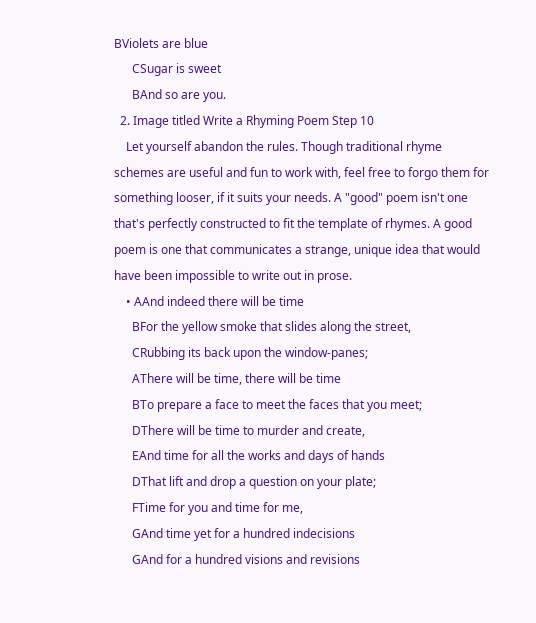BViolets are blue
      CSugar is sweet
      BAnd so are you.
  2. Image titled Write a Rhyming Poem Step 10
    Let yourself abandon the rules. Though traditional rhyme schemes are useful and fun to work with, feel free to forgo them for something looser, if it suits your needs. A "good" poem isn't one that's perfectly constructed to fit the template of rhymes. A good poem is one that communicates a strange, unique idea that would have been impossible to write out in prose.
    • AAnd indeed there will be time
      BFor the yellow smoke that slides along the street,
      CRubbing its back upon the window-panes;
      AThere will be time, there will be time
      BTo prepare a face to meet the faces that you meet;
      DThere will be time to murder and create,
      EAnd time for all the works and days of hands
      DThat lift and drop a question on your plate;
      FTime for you and time for me,
      GAnd time yet for a hundred indecisions
      GAnd for a hundred visions and revisions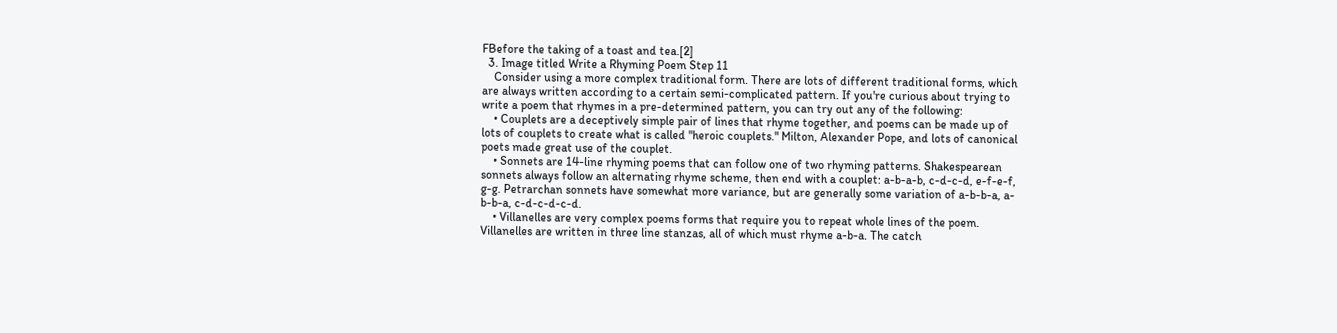FBefore the taking of a toast and tea.[2]
  3. Image titled Write a Rhyming Poem Step 11
    Consider using a more complex traditional form. There are lots of different traditional forms, which are always written according to a certain semi-complicated pattern. If you're curious about trying to write a poem that rhymes in a pre-determined pattern, you can try out any of the following:
    • Couplets are a deceptively simple pair of lines that rhyme together, and poems can be made up of lots of couplets to create what is called "heroic couplets." Milton, Alexander Pope, and lots of canonical poets made great use of the couplet.
    • Sonnets are 14-line rhyming poems that can follow one of two rhyming patterns. Shakespearean sonnets always follow an alternating rhyme scheme, then end with a couplet: a-b-a-b, c-d-c-d, e-f-e-f, g-g. Petrarchan sonnets have somewhat more variance, but are generally some variation of a-b-b-a, a-b-b-a, c-d-c-d-c-d.
    • Villanelles are very complex poems forms that require you to repeat whole lines of the poem. Villanelles are written in three line stanzas, all of which must rhyme a-b-a. The catch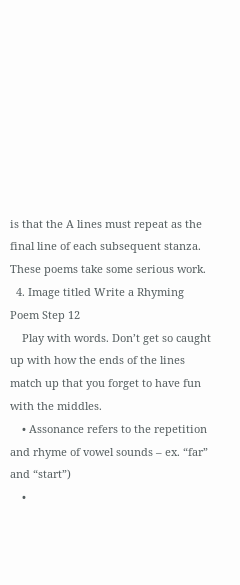is that the A lines must repeat as the final line of each subsequent stanza. These poems take some serious work.
  4. Image titled Write a Rhyming Poem Step 12
    Play with words. Don’t get so caught up with how the ends of the lines match up that you forget to have fun with the middles.
    • Assonance refers to the repetition and rhyme of vowel sounds – ex. “far” and “start”)
    •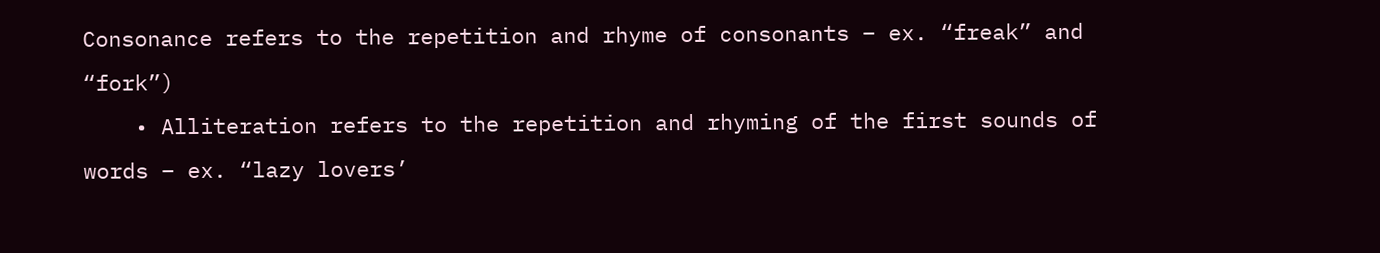Consonance refers to the repetition and rhyme of consonants – ex. “freak” and “fork”)
    • Alliteration refers to the repetition and rhyming of the first sounds of words – ex. “lazy lovers’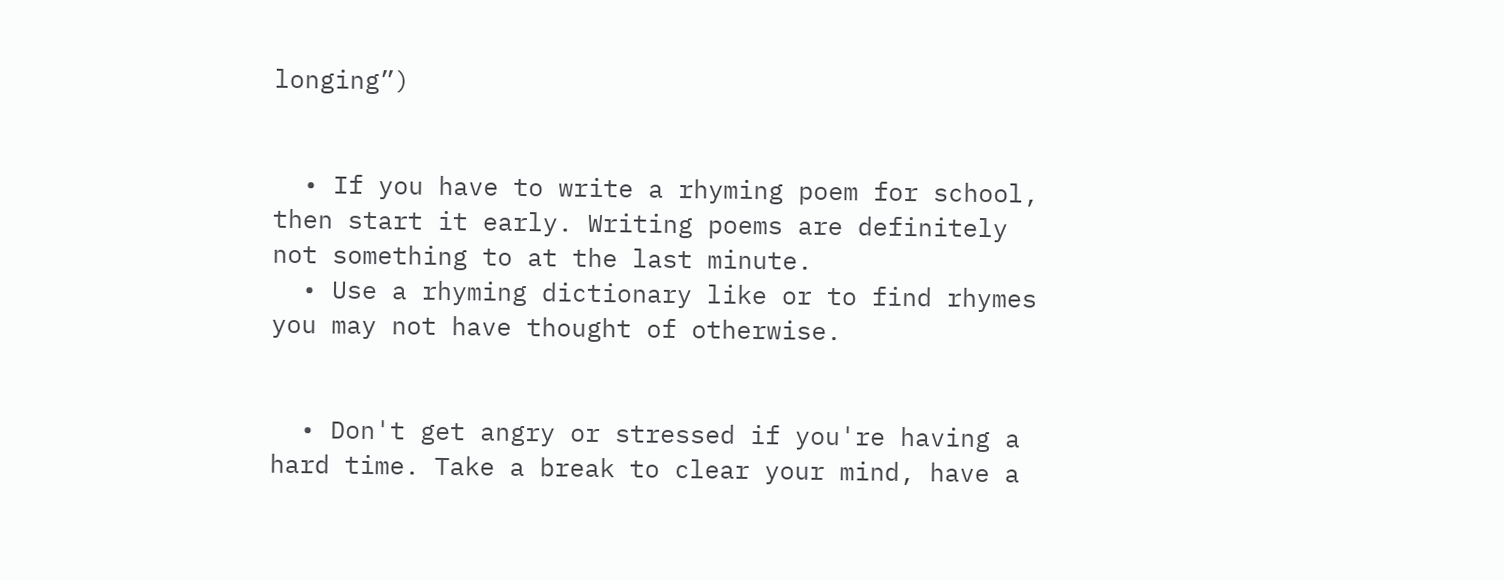longing”)


  • If you have to write a rhyming poem for school, then start it early. Writing poems are definitely not something to at the last minute.
  • Use a rhyming dictionary like or to find rhymes you may not have thought of otherwise.


  • Don't get angry or stressed if you're having a hard time. Take a break to clear your mind, have a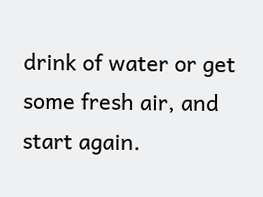drink of water or get some fresh air, and start again.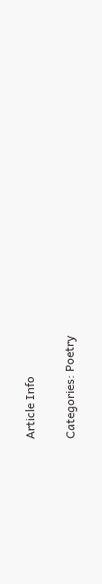Article Info

Categories: Poetry